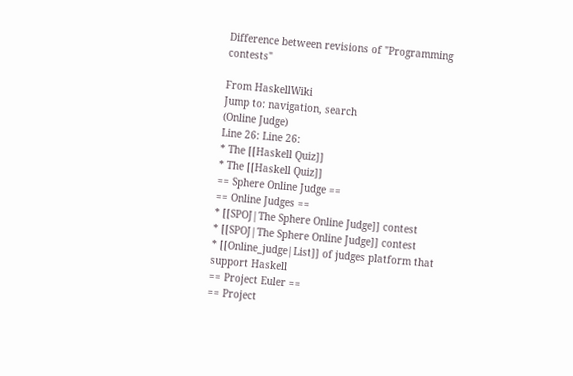Difference between revisions of "Programming contests"

From HaskellWiki
Jump to: navigation, search
(Online Judge)
Line 26: Line 26:
* The [[Haskell Quiz]]
* The [[Haskell Quiz]]
== Sphere Online Judge ==
== Online Judges ==
* [[SPOJ|The Sphere Online Judge]] contest
* [[SPOJ|The Sphere Online Judge]] contest
* [[Online_judge|List]] of judges platform that support Haskell
== Project Euler ==
== Project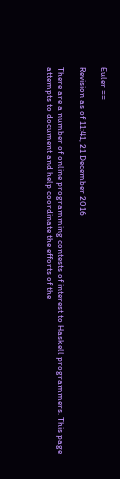Euler ==

Revision as of 11:41, 21 December 2016

There are a number of online programming contests of interest to Haskell programmers. This page attempts to document and help coordinate the efforts of the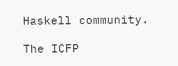Haskell community.

The ICFP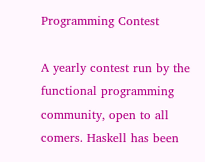Programming Contest

A yearly contest run by the functional programming community, open to all comers. Haskell has been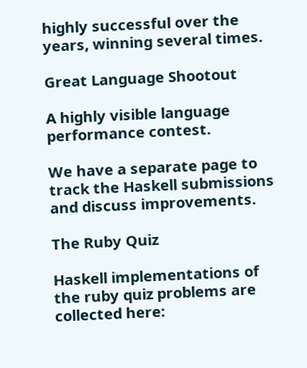highly successful over the years, winning several times.

Great Language Shootout

A highly visible language performance contest.

We have a separate page to track the Haskell submissions and discuss improvements.

The Ruby Quiz

Haskell implementations of the ruby quiz problems are collected here: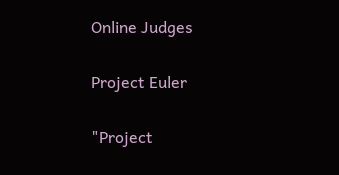Online Judges

Project Euler

"Project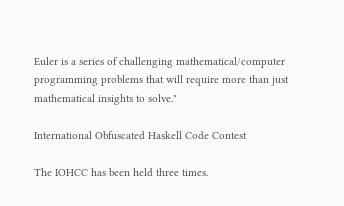Euler is a series of challenging mathematical/computer programming problems that will require more than just mathematical insights to solve."

International Obfuscated Haskell Code Contest

The IOHCC has been held three times.